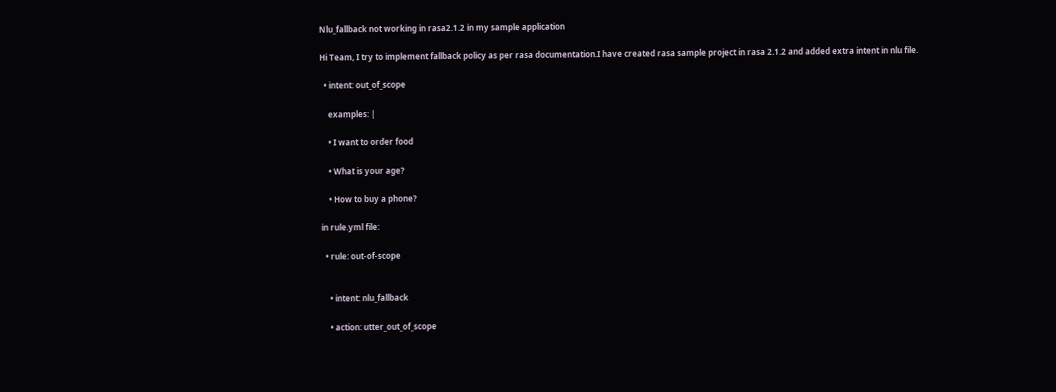Nlu_fallback not working in rasa2.1.2 in my sample application

Hi Team, I try to implement fallback policy as per rasa documentation.I have created rasa sample project in rasa 2.1.2 and added extra intent in nlu file.

  • intent: out_of_scope

    examples: |

    • I want to order food

    • What is your age?

    • How to buy a phone?

in rule.yml file:

  • rule: out-of-scope


    • intent: nlu_fallback

    • action: utter_out_of_scope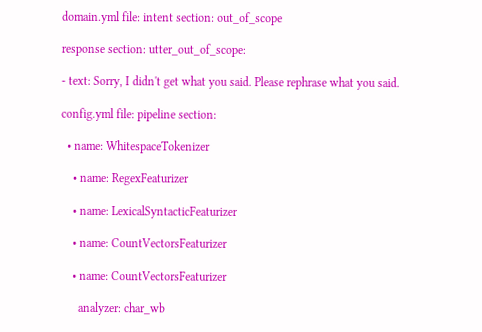domain.yml file: intent section: out_of_scope

response section: utter_out_of_scope:

- text: Sorry, I didn't get what you said. Please rephrase what you said.

config.yml file: pipeline section:

  • name: WhitespaceTokenizer

    • name: RegexFeaturizer

    • name: LexicalSyntacticFeaturizer

    • name: CountVectorsFeaturizer

    • name: CountVectorsFeaturizer

      analyzer: char_wb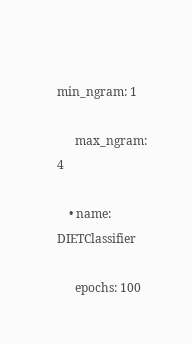min_ngram: 1

      max_ngram: 4

    • name: DIETClassifier

      epochs: 100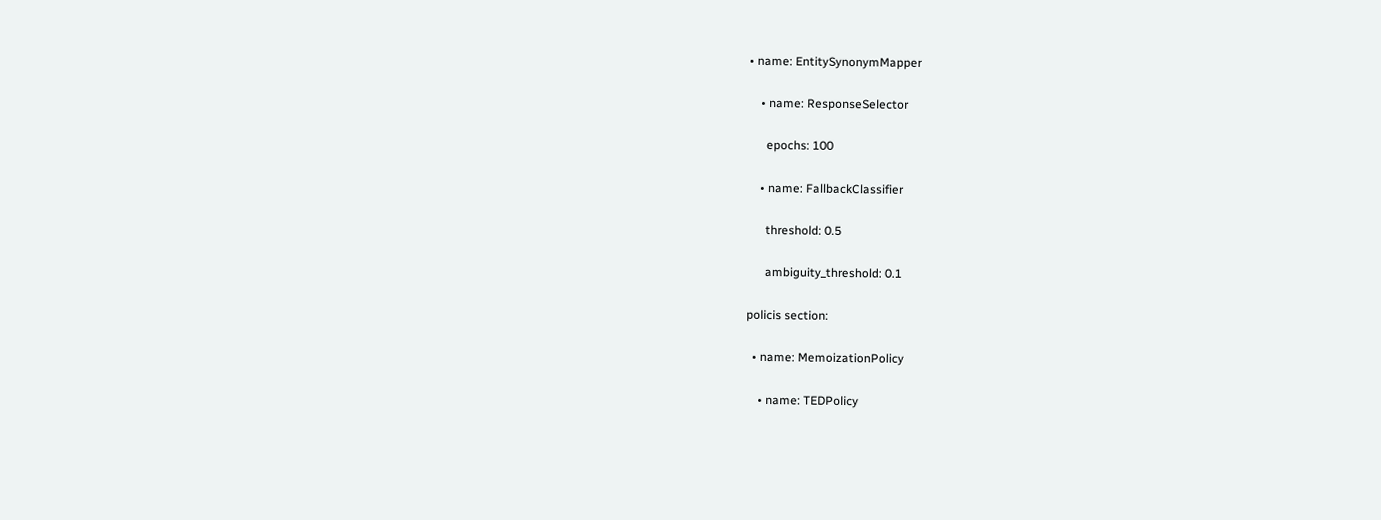• name: EntitySynonymMapper

    • name: ResponseSelector

      epochs: 100

    • name: FallbackClassifier

      threshold: 0.5

      ambiguity_threshold: 0.1

policis section:

  • name: MemoizationPolicy

    • name: TEDPolicy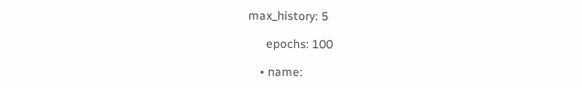max_history: 5

      epochs: 100

    • name: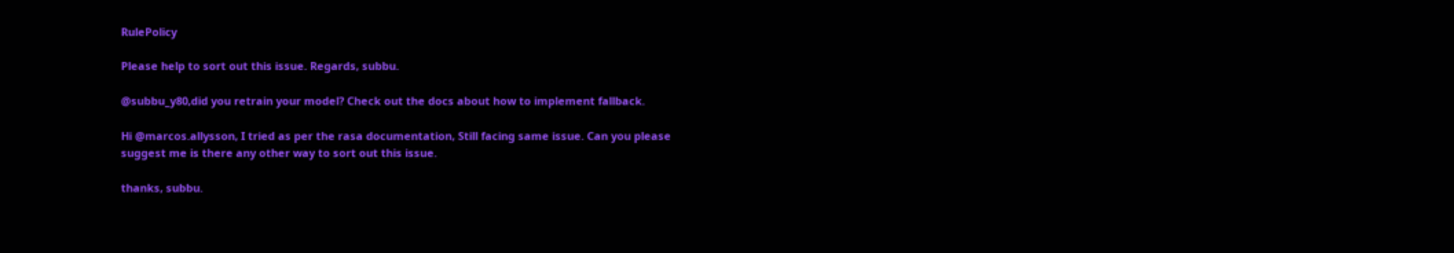RulePolicy

Please help to sort out this issue. Regards, subbu.

@subbu_y80,did you retrain your model? Check out the docs about how to implement fallback.

Hi @marcos.allysson, I tried as per the rasa documentation, Still facing same issue. Can you please suggest me is there any other way to sort out this issue.

thanks, subbu.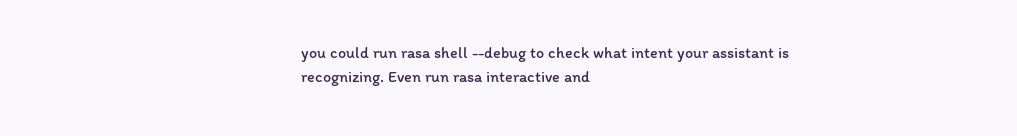you could run rasa shell --debug to check what intent your assistant is recognizing. Even run rasa interactive and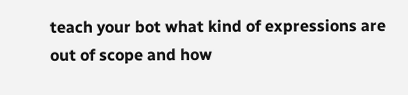teach your bot what kind of expressions are out of scope and how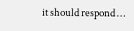it should respond …